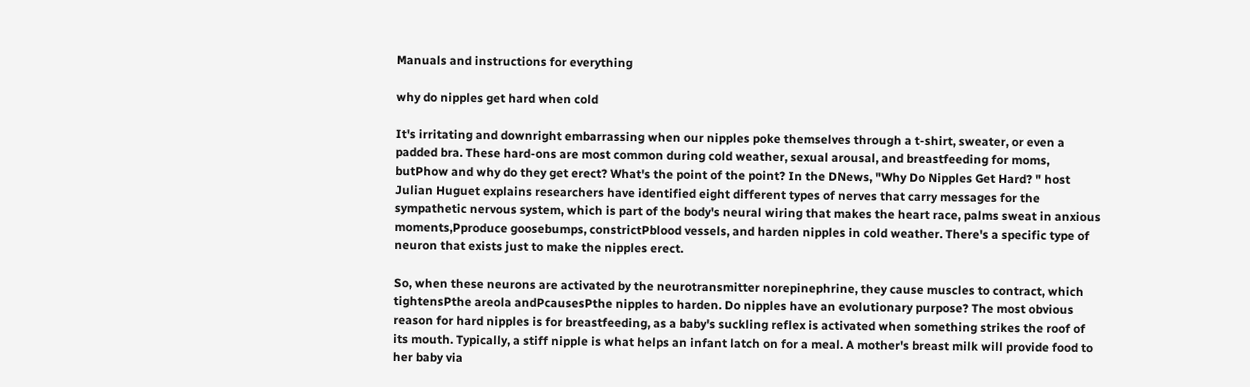Manuals and instructions for everything

why do nipples get hard when cold

It's irritating and downright embarrassing when our nipples poke themselves through a t-shirt, sweater, or even a padded bra. These hard-ons are most common during cold weather, sexual arousal, and breastfeeding for moms, butPhow and why do they get erect? What's the point of the point? In the DNews, "Why Do Nipples Get Hard? " host Julian Huguet explains researchers have identified eight different types of nerves that carry messages for the sympathetic nervous system, which is part of the body's neural wiring that makes the heart race, palms sweat in anxious moments,Pproduce goosebumps, constrictPblood vessels, and harden nipples in cold weather. There's a specific type of neuron that exists just to make the nipples erect.

So, when these neurons are activated by the neurotransmitter norepinephrine, they cause muscles to contract, which tightensPthe areola andPcausesPthe nipples to harden. Do nipples have an evolutionary purpose? The most obvious reason for hard nipples is for breastfeeding, as a baby's suckling reflex is activated when something strikes the roof of its mouth. Typically, a stiff nipple is what helps an infant latch on for a meal. A mother's breast milk will provide food to her baby via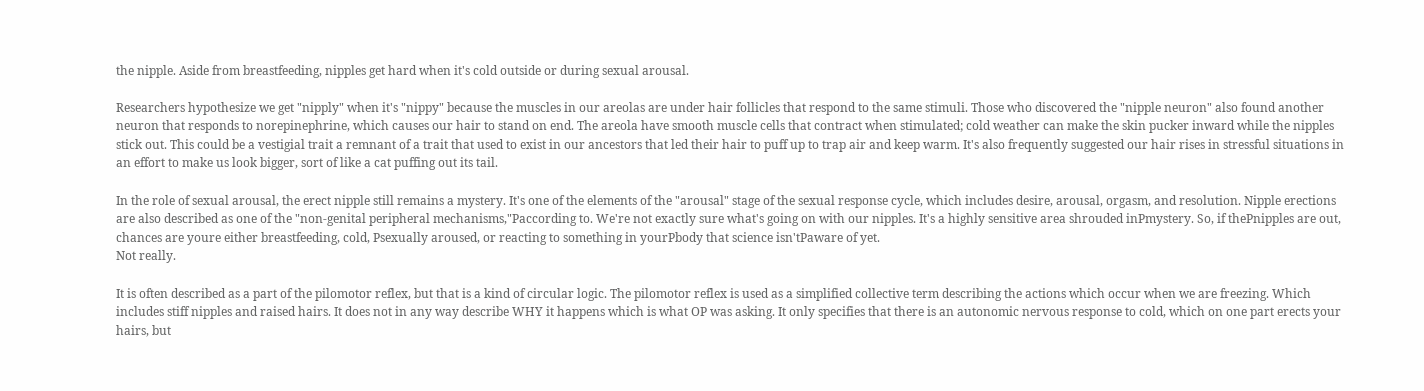the nipple. Aside from breastfeeding, nipples get hard when it's cold outside or during sexual arousal.

Researchers hypothesize we get "nipply" when it's "nippy" because the muscles in our areolas are under hair follicles that respond to the same stimuli. Those who discovered the "nipple neuron" also found another neuron that responds to norepinephrine, which causes our hair to stand on end. The areola have smooth muscle cells that contract when stimulated; cold weather can make the skin pucker inward while the nipples stick out. This could be a vestigial trait a remnant of a trait that used to exist in our ancestors that led their hair to puff up to trap air and keep warm. It's also frequently suggested our hair rises in stressful situations in an effort to make us look bigger, sort of like a cat puffing out its tail.

In the role of sexual arousal, the erect nipple still remains a mystery. It's one of the elements of the "arousal" stage of the sexual response cycle, which includes desire, arousal, orgasm, and resolution. Nipple erections are also described as one of the "non-genital peripheral mechanisms,"Paccording to. We're not exactly sure what's going on with our nipples. It's a highly sensitive area shrouded inPmystery. So, if thePnipples are out, chances are youre either breastfeeding, cold, Psexually aroused, or reacting to something in yourPbody that science isn'tPaware of yet.
Not really.

It is often described as a part of the pilomotor reflex, but that is a kind of circular logic. The pilomotor reflex is used as a simplified collective term describing the actions which occur when we are freezing. Which includes stiff nipples and raised hairs. It does not in any way describe WHY it happens which is what OP was asking. It only specifies that there is an autonomic nervous response to cold, which on one part erects your hairs, but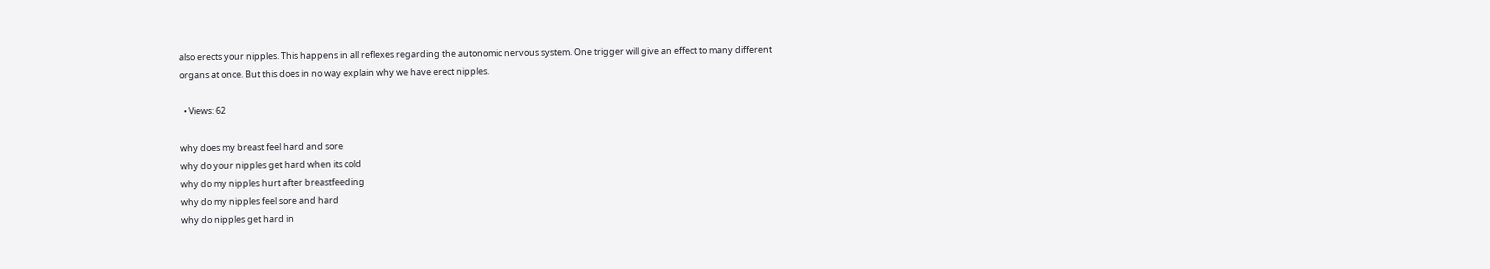also erects your nipples. This happens in all reflexes regarding the autonomic nervous system. One trigger will give an effect to many different organs at once. But this does in no way explain why we have erect nipples.

  • Views: 62

why does my breast feel hard and sore
why do your nipples get hard when its cold
why do my nipples hurt after breastfeeding
why do my nipples feel sore and hard
why do nipples get hard in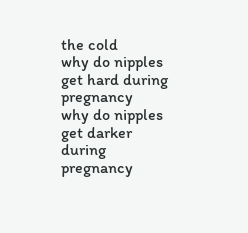the cold
why do nipples get hard during pregnancy
why do nipples get darker during pregnancy